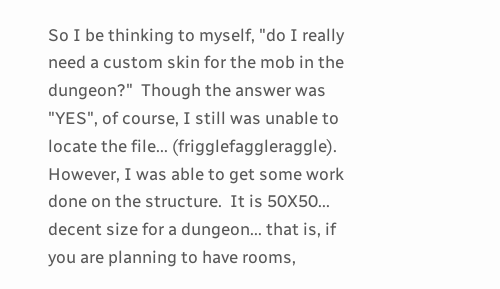So I be thinking to myself, "do I really need a custom skin for the mob in the dungeon?"  Though the answer was "YES", of course, I still was unable to locate the file... (frigglefaggleraggle).  However, I was able to get some work done on the structure.  It is 50X50... decent size for a dungeon... that is, if you are planning to have rooms,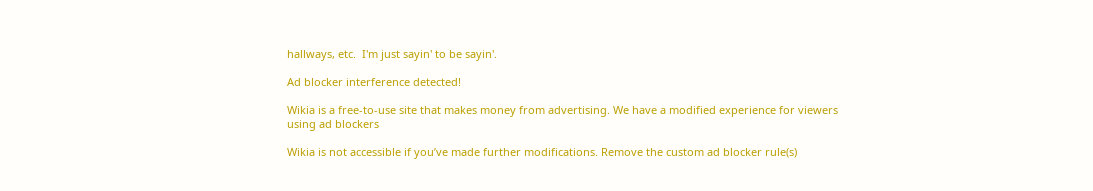hallways, etc.  I'm just sayin' to be sayin'.

Ad blocker interference detected!

Wikia is a free-to-use site that makes money from advertising. We have a modified experience for viewers using ad blockers

Wikia is not accessible if you’ve made further modifications. Remove the custom ad blocker rule(s)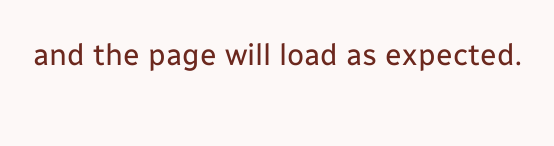and the page will load as expected.